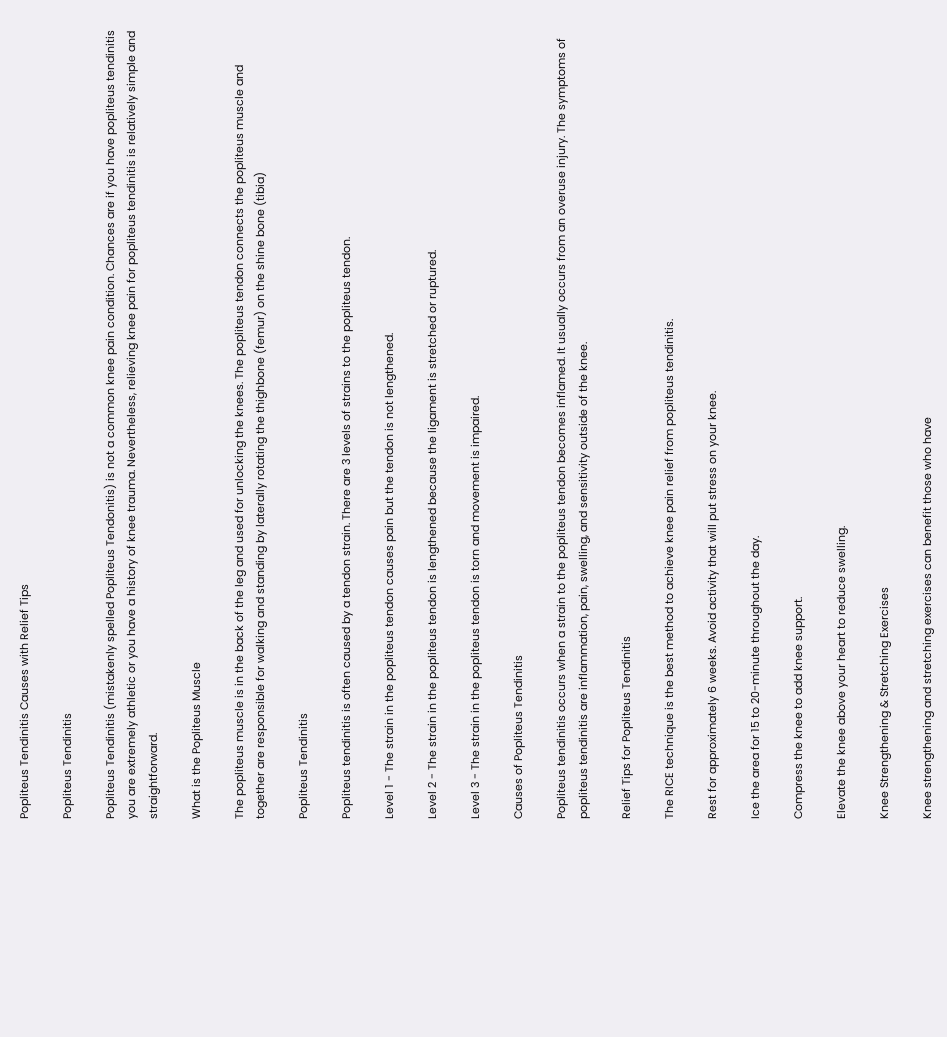Popliteus Tendinitis Causes with Relief Tips

Popliteus Tendinitis

Popliteus Tendinitis (mistakenly spelled Popliteus Tendonitis) is not a common knee pain condition. Chances are if you have popliteus tendinitis you are extremely athletic or you have a history of knee trauma. Nevertheless, relieving knee pain for popliteus tendinitis is relatively simple and straightforward.

What is the Popliteus Muscle

The popliteus muscle is in the back of the leg and used for unlocking the knees. The popliteus tendon connects the popliteus muscle and together are responsible for walking and standing by laterally rotating the thighbone (femur) on the shine bone (tibia)

Popliteus Tendinitis

Popliteus tendinitis is often caused by a tendon strain. There are 3 levels of strains to the popliteus tendon.

Level 1 - The strain in the popliteus tendon causes pain but the tendon is not lengthened.

Level 2 - The strain in the popliteus tendon is lengthened because the ligament is stretched or ruptured.

Level 3 - The strain in the popliteus tendon is torn and movement is impaired.

Causes of Popliteus Tendinitis

Popliteus tendinitis occurs when a strain to the popliteus tendon becomes inflamed. It usually occurs from an overuse injury. The symptoms of popliteus tendinitis are inflammation, pain, swelling, and sensitivity outside of the knee.

Relief Tips for Popliteus Tendinitis

The RICE technique is the best method to achieve knee pain relief from popliteus tendinitis.

Rest for approximately 6 weeks. Avoid activity that will put stress on your knee.

Ice the area for 15 to 20-minute throughout the day.

Compress the knee to add knee support.

Elevate the knee above your heart to reduce swelling.

Knee Strengthening & Stretching Exercises

Knee strengthening and stretching exercises can benefit those who have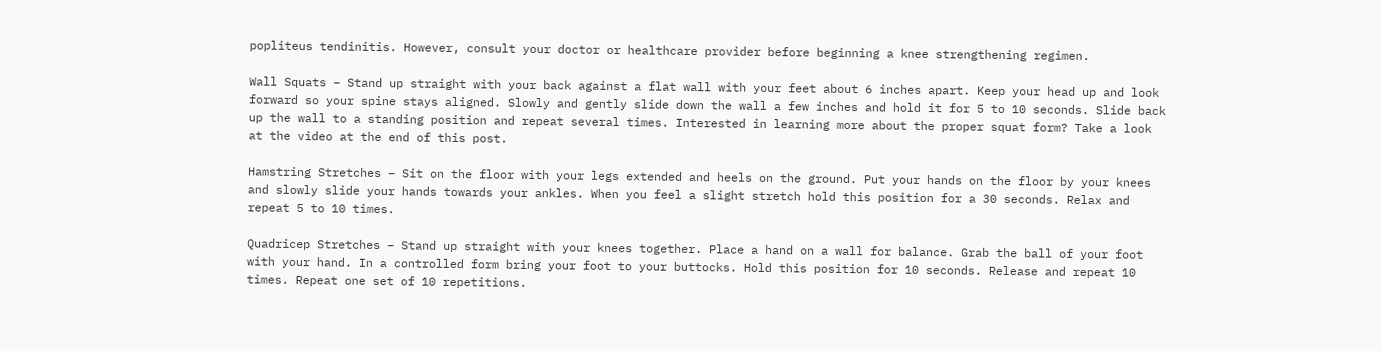popliteus tendinitis. However, consult your doctor or healthcare provider before beginning a knee strengthening regimen.

Wall Squats – Stand up straight with your back against a flat wall with your feet about 6 inches apart. Keep your head up and look forward so your spine stays aligned. Slowly and gently slide down the wall a few inches and hold it for 5 to 10 seconds. Slide back up the wall to a standing position and repeat several times. Interested in learning more about the proper squat form? Take a look at the video at the end of this post.

Hamstring Stretches – Sit on the floor with your legs extended and heels on the ground. Put your hands on the floor by your knees and slowly slide your hands towards your ankles. When you feel a slight stretch hold this position for a 30 seconds. Relax and repeat 5 to 10 times.

Quadricep Stretches – Stand up straight with your knees together. Place a hand on a wall for balance. Grab the ball of your foot with your hand. In a controlled form bring your foot to your buttocks. Hold this position for 10 seconds. Release and repeat 10 times. Repeat one set of 10 repetitions.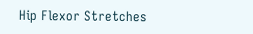Hip Flexor Stretches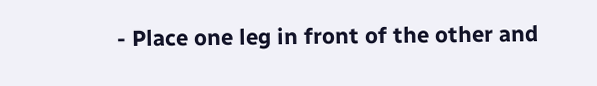- Place one leg in front of the other and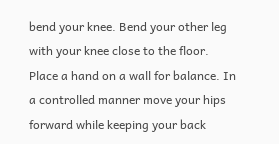bend your knee. Bend your other leg with your knee close to the floor. Place a hand on a wall for balance. In a controlled manner move your hips forward while keeping your back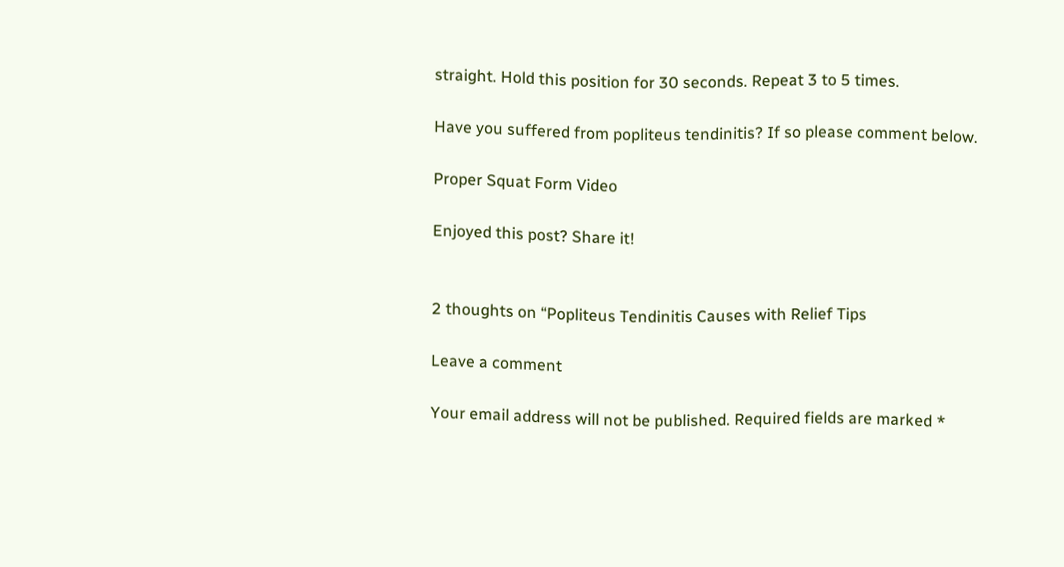straight. Hold this position for 30 seconds. Repeat 3 to 5 times.

Have you suffered from popliteus tendinitis? If so please comment below.

Proper Squat Form Video

Enjoyed this post? Share it!


2 thoughts on “Popliteus Tendinitis Causes with Relief Tips

Leave a comment

Your email address will not be published. Required fields are marked *